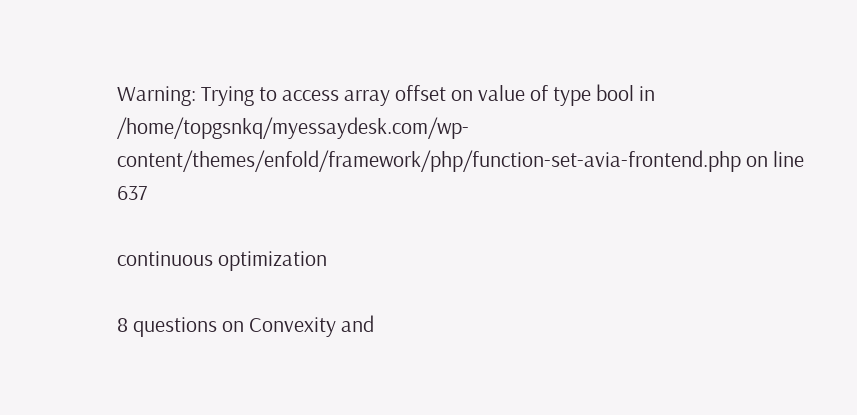Warning: Trying to access array offset on value of type bool in /home/topgsnkq/myessaydesk.com/wp-content/themes/enfold/framework/php/function-set-avia-frontend.php on line 637

continuous optimization

8 questions on Convexity and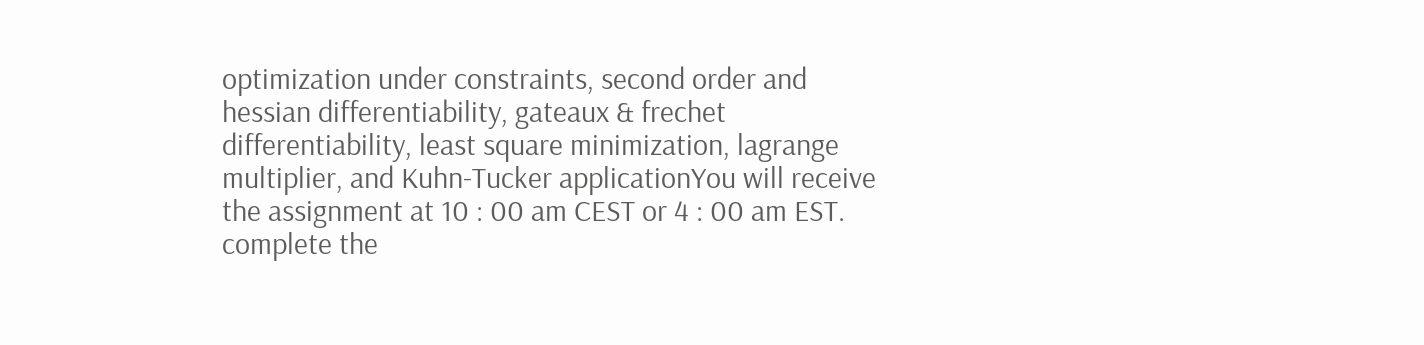optimization under constraints, second order and hessian differentiability, gateaux & frechet differentiability, least square minimization, lagrange multiplier, and Kuhn-Tucker applicationYou will receive the assignment at 10 : 00 am CEST or 4 : 00 am EST. complete the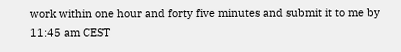work within one hour and forty five minutes and submit it to me by 11:45 am CEST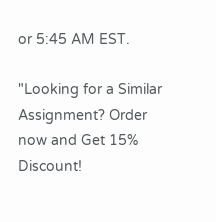or 5:45 AM EST.

"Looking for a Similar Assignment? Order now and Get 15% Discount!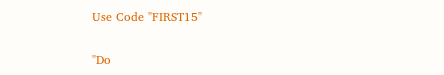Use Code "FIRST15"

"Do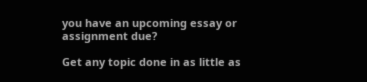you have an upcoming essay or assignment due?

Get any topic done in as little as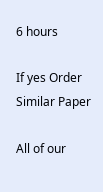6 hours

If yes Order Similar Paper

All of our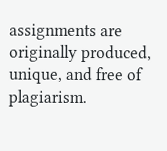assignments are originally produced, unique, and free of plagiarism.